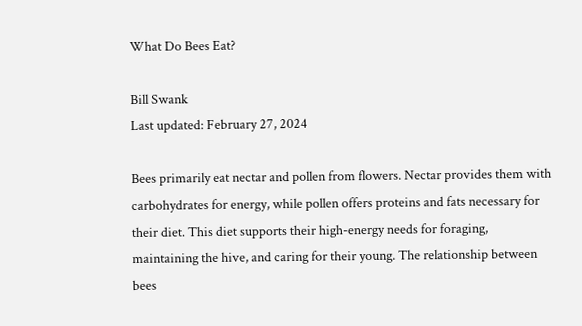What Do Bees Eat?

Bill Swank
Last updated: February 27, 2024

Bees primarily eat nectar and pollen from flowers. Nectar provides them with carbohydrates for energy, while pollen offers proteins and fats necessary for their diet. This diet supports their high-energy needs for foraging, maintaining the hive, and caring for their young. The relationship between bees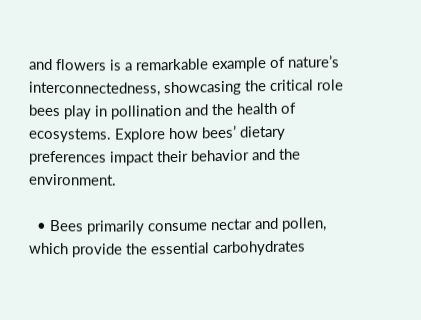and flowers is a remarkable example of nature’s interconnectedness, showcasing the critical role bees play in pollination and the health of ecosystems. Explore how bees’ dietary preferences impact their behavior and the environment.

  • Bees primarily consume nectar and pollen, which provide the essential carbohydrates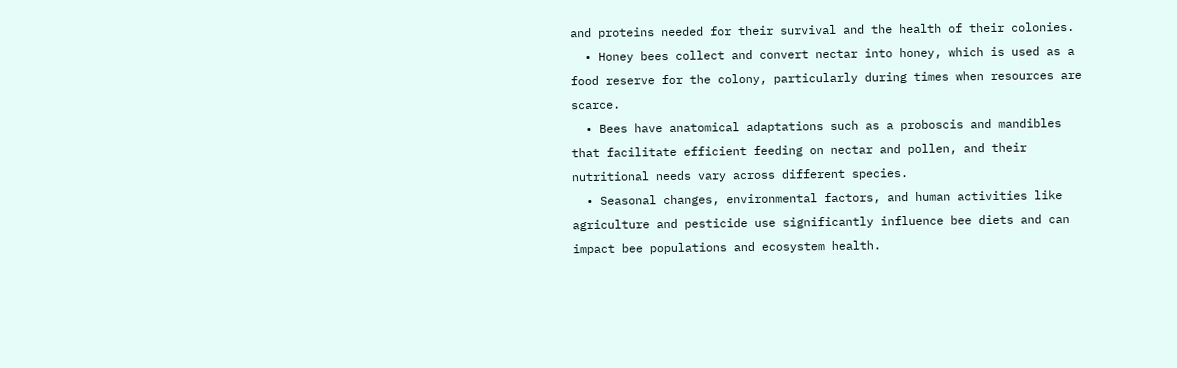and proteins needed for their survival and the health of their colonies.
  • Honey bees collect and convert nectar into honey, which is used as a food reserve for the colony, particularly during times when resources are scarce.
  • Bees have anatomical adaptations such as a proboscis and mandibles that facilitate efficient feeding on nectar and pollen, and their nutritional needs vary across different species.
  • Seasonal changes, environmental factors, and human activities like agriculture and pesticide use significantly influence bee diets and can impact bee populations and ecosystem health.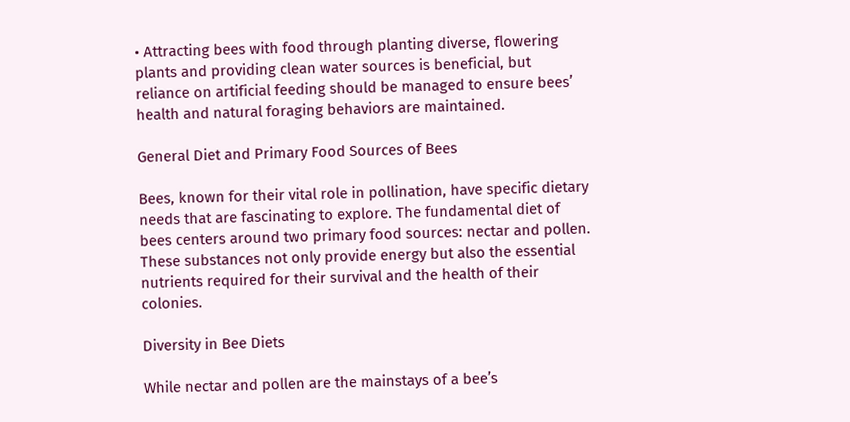• Attracting bees with food through planting diverse, flowering plants and providing clean water sources is beneficial, but reliance on artificial feeding should be managed to ensure bees’ health and natural foraging behaviors are maintained.

General Diet and Primary Food Sources of Bees

Bees, known for their vital role in pollination, have specific dietary needs that are fascinating to explore. The fundamental diet of bees centers around two primary food sources: nectar and pollen. These substances not only provide energy but also the essential nutrients required for their survival and the health of their colonies.

Diversity in Bee Diets

While nectar and pollen are the mainstays of a bee’s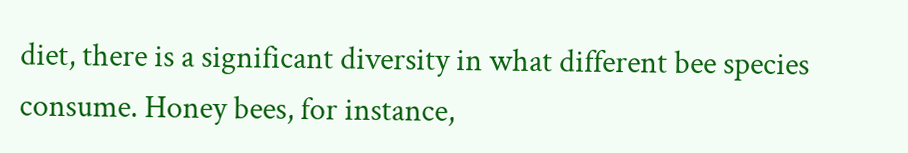diet, there is a significant diversity in what different bee species consume. Honey bees, for instance,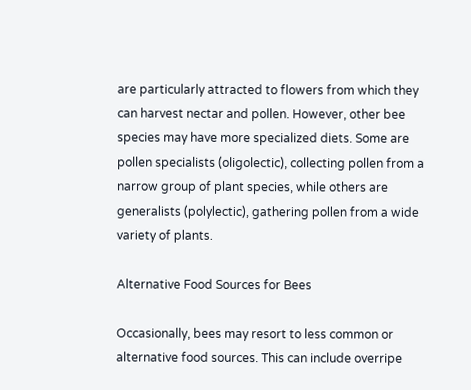are particularly attracted to flowers from which they can harvest nectar and pollen. However, other bee species may have more specialized diets. Some are pollen specialists (oligolectic), collecting pollen from a narrow group of plant species, while others are generalists (polylectic), gathering pollen from a wide variety of plants.

Alternative Food Sources for Bees

Occasionally, bees may resort to less common or alternative food sources. This can include overripe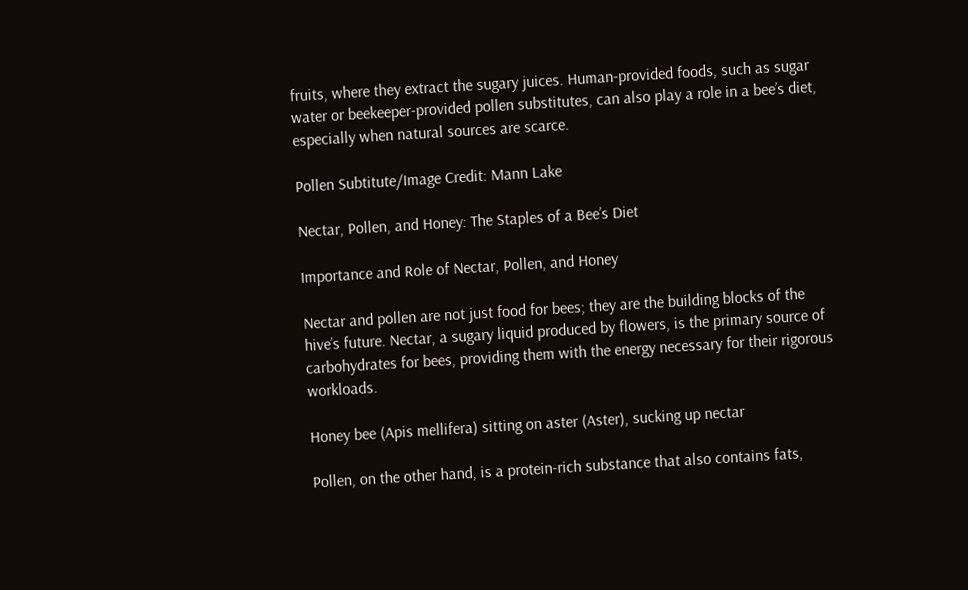fruits, where they extract the sugary juices. Human-provided foods, such as sugar water or beekeeper-provided pollen substitutes, can also play a role in a bee’s diet, especially when natural sources are scarce.

Pollen Subtitute/Image Credit: Mann Lake

Nectar, Pollen, and Honey: The Staples of a Bee’s Diet

Importance and Role of Nectar, Pollen, and Honey

Nectar and pollen are not just food for bees; they are the building blocks of the hive’s future. Nectar, a sugary liquid produced by flowers, is the primary source of carbohydrates for bees, providing them with the energy necessary for their rigorous workloads.

Honey bee (Apis mellifera) sitting on aster (Aster), sucking up nectar

Pollen, on the other hand, is a protein-rich substance that also contains fats,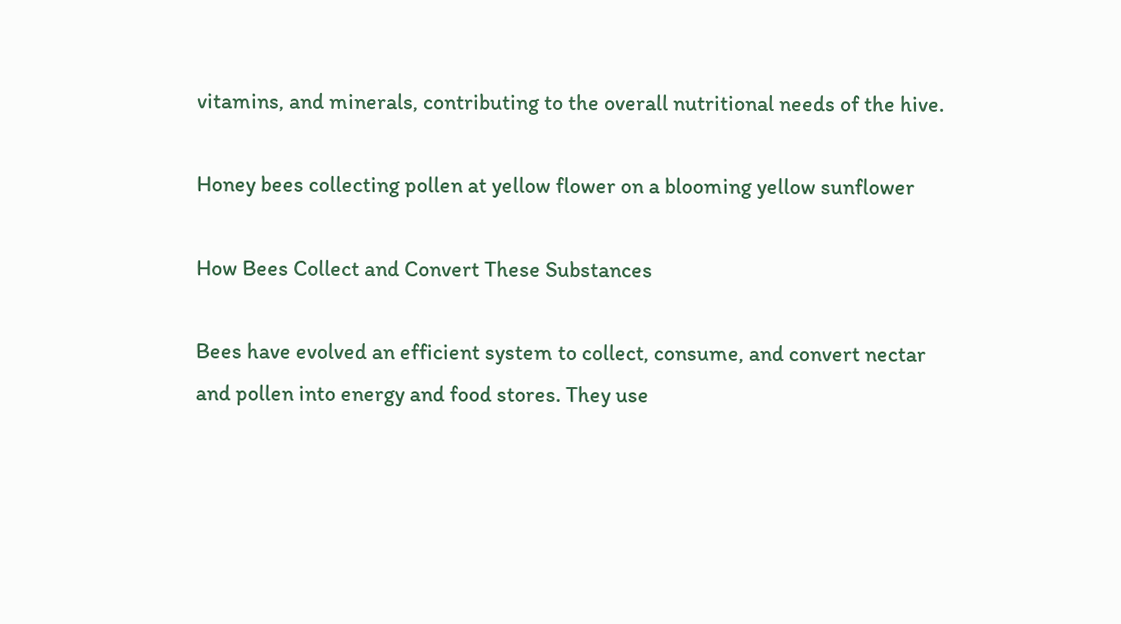vitamins, and minerals, contributing to the overall nutritional needs of the hive.

Honey bees collecting pollen at yellow flower on a blooming yellow sunflower

How Bees Collect and Convert These Substances

Bees have evolved an efficient system to collect, consume, and convert nectar and pollen into energy and food stores. They use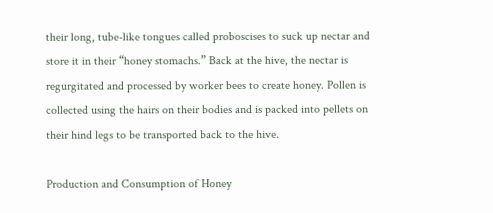their long, tube-like tongues called proboscises to suck up nectar and store it in their “honey stomachs.” Back at the hive, the nectar is regurgitated and processed by worker bees to create honey. Pollen is collected using the hairs on their bodies and is packed into pellets on their hind legs to be transported back to the hive.

Production and Consumption of Honey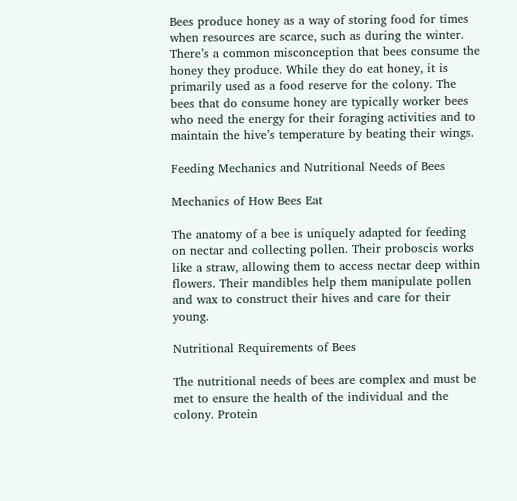Bees produce honey as a way of storing food for times when resources are scarce, such as during the winter. There’s a common misconception that bees consume the honey they produce. While they do eat honey, it is primarily used as a food reserve for the colony. The bees that do consume honey are typically worker bees who need the energy for their foraging activities and to maintain the hive’s temperature by beating their wings.

Feeding Mechanics and Nutritional Needs of Bees

Mechanics of How Bees Eat

The anatomy of a bee is uniquely adapted for feeding on nectar and collecting pollen. Their proboscis works like a straw, allowing them to access nectar deep within flowers. Their mandibles help them manipulate pollen and wax to construct their hives and care for their young.

Nutritional Requirements of Bees

The nutritional needs of bees are complex and must be met to ensure the health of the individual and the colony. Protein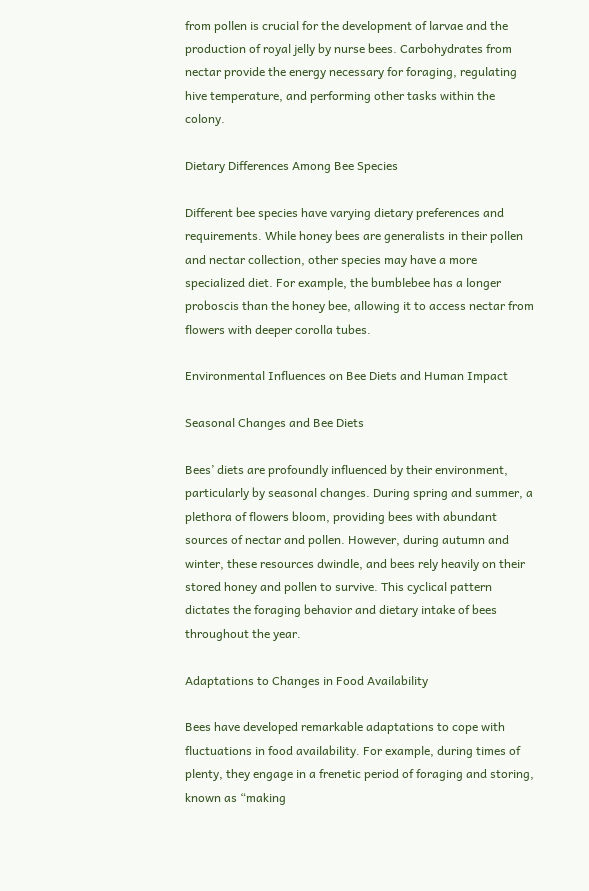from pollen is crucial for the development of larvae and the production of royal jelly by nurse bees. Carbohydrates from nectar provide the energy necessary for foraging, regulating hive temperature, and performing other tasks within the colony.

Dietary Differences Among Bee Species

Different bee species have varying dietary preferences and requirements. While honey bees are generalists in their pollen and nectar collection, other species may have a more specialized diet. For example, the bumblebee has a longer proboscis than the honey bee, allowing it to access nectar from flowers with deeper corolla tubes.

Environmental Influences on Bee Diets and Human Impact

Seasonal Changes and Bee Diets

Bees’ diets are profoundly influenced by their environment, particularly by seasonal changes. During spring and summer, a plethora of flowers bloom, providing bees with abundant sources of nectar and pollen. However, during autumn and winter, these resources dwindle, and bees rely heavily on their stored honey and pollen to survive. This cyclical pattern dictates the foraging behavior and dietary intake of bees throughout the year.

Adaptations to Changes in Food Availability

Bees have developed remarkable adaptations to cope with fluctuations in food availability. For example, during times of plenty, they engage in a frenetic period of foraging and storing, known as “making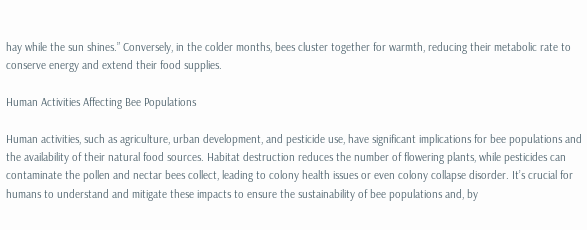hay while the sun shines.” Conversely, in the colder months, bees cluster together for warmth, reducing their metabolic rate to conserve energy and extend their food supplies.

Human Activities Affecting Bee Populations

Human activities, such as agriculture, urban development, and pesticide use, have significant implications for bee populations and the availability of their natural food sources. Habitat destruction reduces the number of flowering plants, while pesticides can contaminate the pollen and nectar bees collect, leading to colony health issues or even colony collapse disorder. It’s crucial for humans to understand and mitigate these impacts to ensure the sustainability of bee populations and, by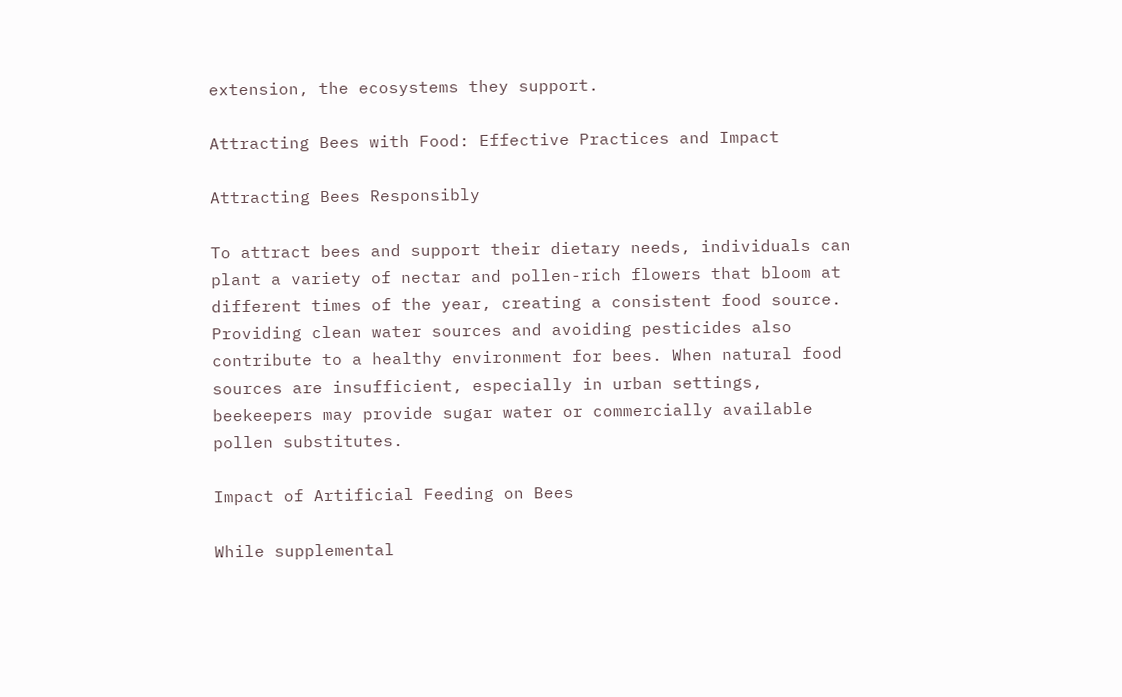extension, the ecosystems they support.

Attracting Bees with Food: Effective Practices and Impact

Attracting Bees Responsibly

To attract bees and support their dietary needs, individuals can plant a variety of nectar and pollen-rich flowers that bloom at different times of the year, creating a consistent food source. Providing clean water sources and avoiding pesticides also contribute to a healthy environment for bees. When natural food sources are insufficient, especially in urban settings, beekeepers may provide sugar water or commercially available pollen substitutes.

Impact of Artificial Feeding on Bees

While supplemental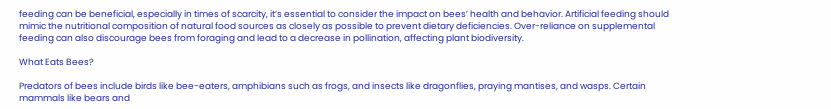feeding can be beneficial, especially in times of scarcity, it’s essential to consider the impact on bees’ health and behavior. Artificial feeding should mimic the nutritional composition of natural food sources as closely as possible to prevent dietary deficiencies. Over-reliance on supplemental feeding can also discourage bees from foraging and lead to a decrease in pollination, affecting plant biodiversity.

What Eats Bees?

Predators of bees include birds like bee-eaters, amphibians such as frogs, and insects like dragonflies, praying mantises, and wasps. Certain mammals like bears and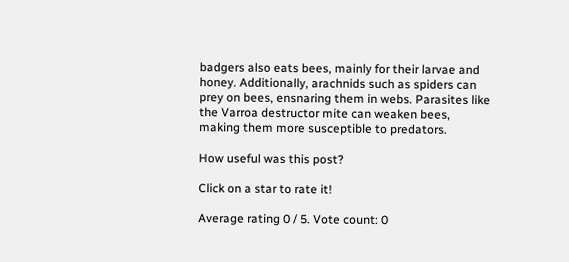badgers also eats bees, mainly for their larvae and honey. Additionally, arachnids such as spiders can prey on bees, ensnaring them in webs. Parasites like the Varroa destructor mite can weaken bees, making them more susceptible to predators.

How useful was this post?

Click on a star to rate it!

Average rating 0 / 5. Vote count: 0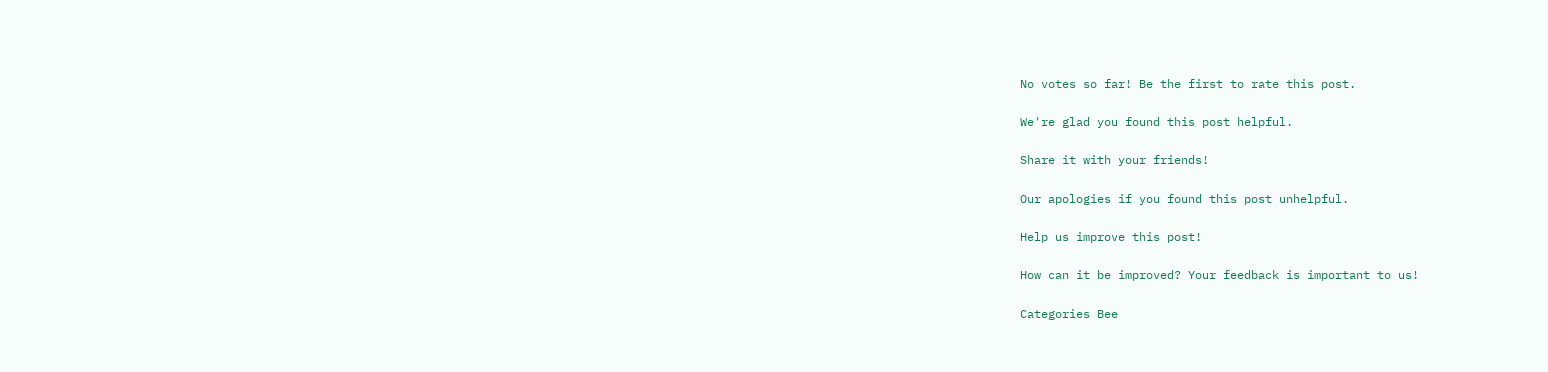No votes so far! Be the first to rate this post.

We're glad you found this post helpful.

Share it with your friends!

Our apologies if you found this post unhelpful.

Help us improve this post!

How can it be improved? Your feedback is important to us!

Categories Bee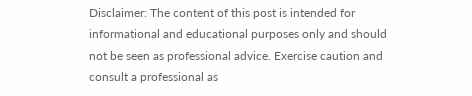Disclaimer: The content of this post is intended for informational and educational purposes only and should not be seen as professional advice. Exercise caution and consult a professional as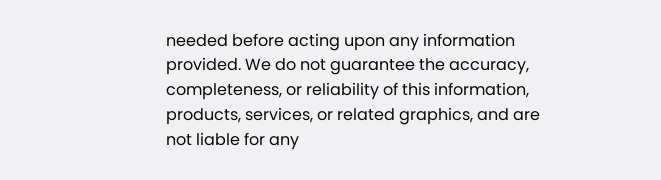needed before acting upon any information provided. We do not guarantee the accuracy, completeness, or reliability of this information, products, services, or related graphics, and are not liable for any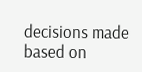decisions made based on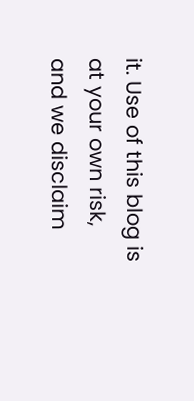it. Use of this blog is at your own risk, and we disclaim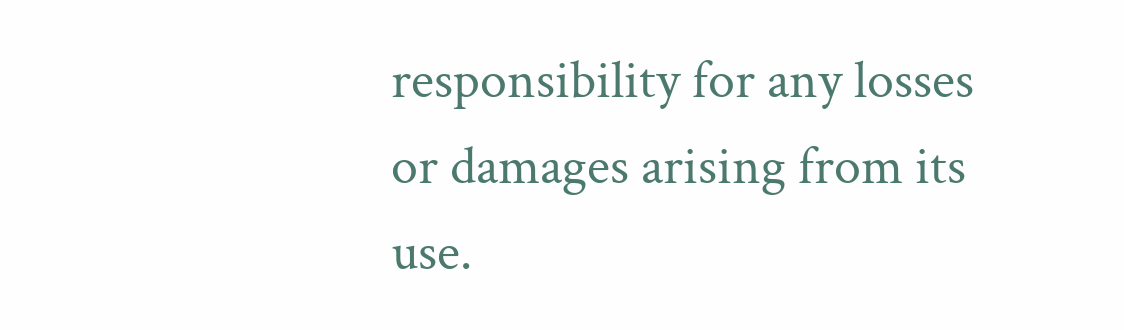responsibility for any losses or damages arising from its use.